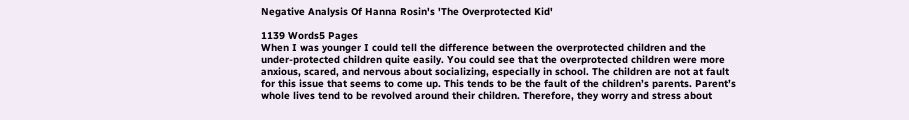Negative Analysis Of Hanna Rosin's 'The Overprotected Kid'

1139 Words5 Pages
When I was younger I could tell the difference between the overprotected children and the under-protected children quite easily. You could see that the overprotected children were more anxious, scared, and nervous about socializing, especially in school. The children are not at fault for this issue that seems to come up. This tends to be the fault of the children’s parents. Parent’s whole lives tend to be revolved around their children. Therefore, they worry and stress about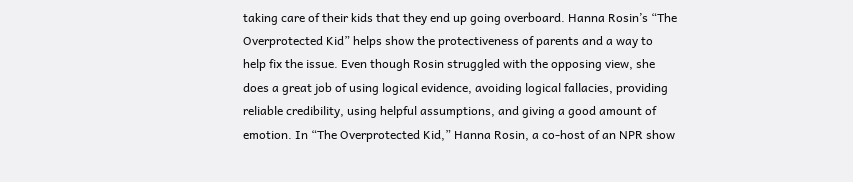taking care of their kids that they end up going overboard. Hanna Rosin’s “The Overprotected Kid” helps show the protectiveness of parents and a way to help fix the issue. Even though Rosin struggled with the opposing view, she does a great job of using logical evidence, avoiding logical fallacies, providing reliable credibility, using helpful assumptions, and giving a good amount of emotion. In “The Overprotected Kid,” Hanna Rosin, a co-host of an NPR show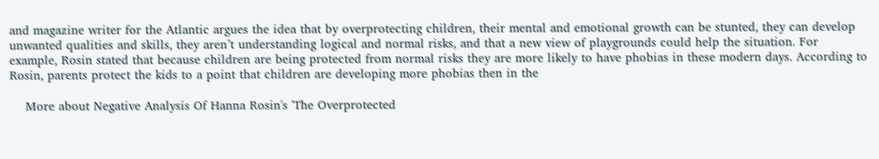and magazine writer for the Atlantic argues the idea that by overprotecting children, their mental and emotional growth can be stunted, they can develop unwanted qualities and skills, they aren’t understanding logical and normal risks, and that a new view of playgrounds could help the situation. For example, Rosin stated that because children are being protected from normal risks they are more likely to have phobias in these modern days. According to Rosin, parents protect the kids to a point that children are developing more phobias then in the

    More about Negative Analysis Of Hanna Rosin's 'The Overprotected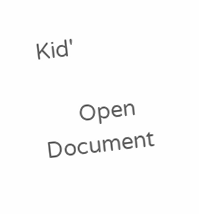Kid'

      Open Document